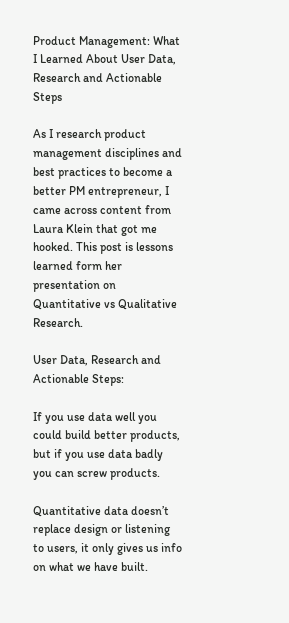Product Management: What I Learned About User Data, Research and Actionable Steps

As I research product management disciplines and best practices to become a better PM entrepreneur, I came across content from Laura Klein that got me hooked. This post is lessons learned form her presentation on Quantitative vs Qualitative Research.

User Data, Research and Actionable Steps:

If you use data well you could build better products, but if you use data badly you can screw products.

Quantitative data doesn’t replace design or listening to users, it only gives us info on what we have built.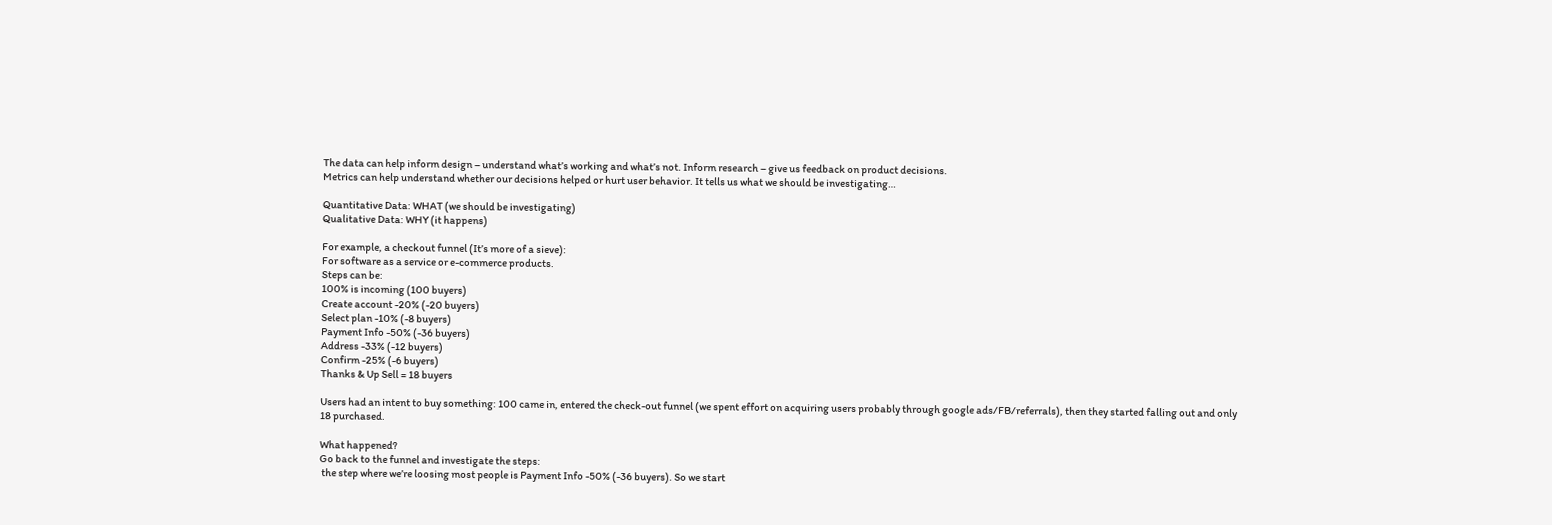The data can help inform design – understand what’s working and what’s not. Inform research – give us feedback on product decisions.
Metrics can help understand whether our decisions helped or hurt user behavior. It tells us what we should be investigating…

Quantitative Data: WHAT (we should be investigating)
Qualitative Data: WHY (it happens)

For example, a checkout funnel (It’s more of a sieve):
For software as a service or e-commerce products.
Steps can be:
100% is incoming (100 buyers)
Create account -20% (-20 buyers)
Select plan -10% (-8 buyers)
Payment Info -50% (-36 buyers)
Address -33% (-12 buyers)
Confirm -25% (-6 buyers)
Thanks & Up Sell = 18 buyers

Users had an intent to buy something: 100 came in, entered the check-out funnel (we spent effort on acquiring users probably through google ads/FB/referrals), then they started falling out and only 18 purchased.

What happened?
Go back to the funnel and investigate the steps:
 the step where we’re loosing most people is Payment Info -50% (-36 buyers). So we start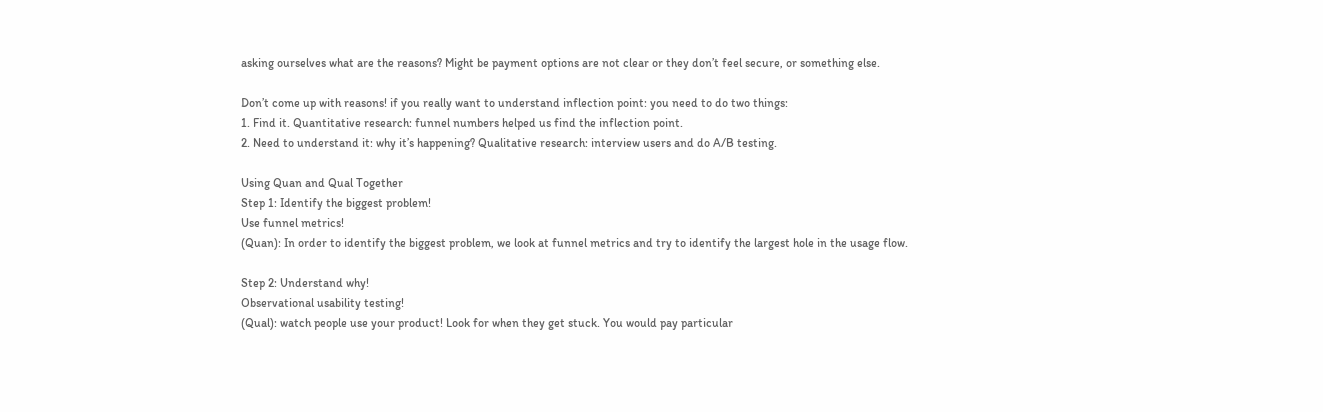asking ourselves what are the reasons? Might be payment options are not clear or they don’t feel secure, or something else.

Don’t come up with reasons! if you really want to understand inflection point: you need to do two things:
1. Find it. Quantitative research: funnel numbers helped us find the inflection point.
2. Need to understand it: why it’s happening? Qualitative research: interview users and do A/B testing.

Using Quan and Qual Together
Step 1: Identify the biggest problem!
Use funnel metrics!
(Quan): In order to identify the biggest problem, we look at funnel metrics and try to identify the largest hole in the usage flow.

Step 2: Understand why!
Observational usability testing!
(Qual): watch people use your product! Look for when they get stuck. You would pay particular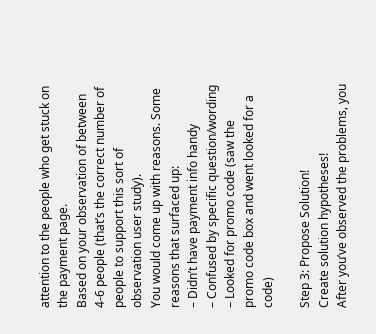attention to the people who get stuck on the payment page.
Based on your observation of between 4-6 people (that’s the correct number of people to support this sort of observation user study).
You would come up with reasons. Some reasons that surfaced up:
– Didn’t have payment info handy
– Confused by specific question/wording
– Looked for promo code (saw the promo code box and went looked for a code)

Step 3: Propose Solution!
Create solution hypotheses!
After you’ve observed the problems, you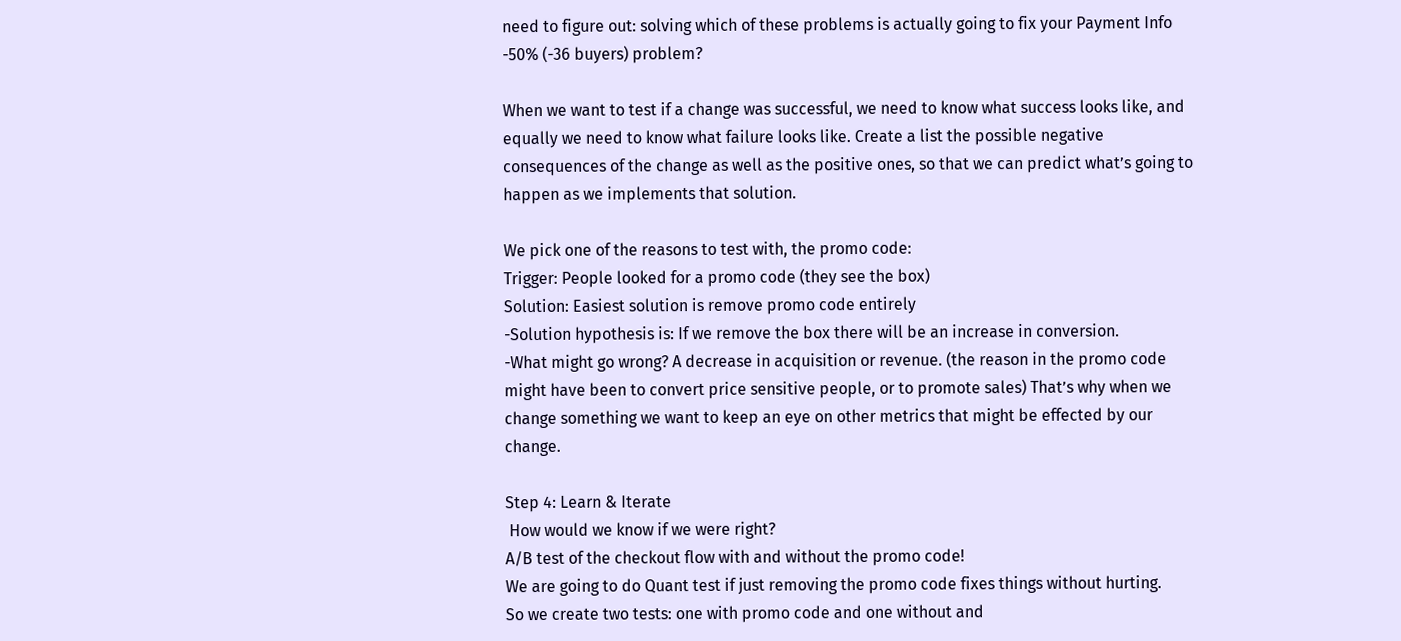need to figure out: solving which of these problems is actually going to fix your Payment Info -50% (-36 buyers) problem?

When we want to test if a change was successful, we need to know what success looks like, and equally we need to know what failure looks like. Create a list the possible negative consequences of the change as well as the positive ones, so that we can predict what’s going to happen as we implements that solution.

We pick one of the reasons to test with, the promo code:
Trigger: People looked for a promo code (they see the box)
Solution: Easiest solution is remove promo code entirely
-Solution hypothesis is: If we remove the box there will be an increase in conversion.
-What might go wrong? A decrease in acquisition or revenue. (the reason in the promo code might have been to convert price sensitive people, or to promote sales) That’s why when we change something we want to keep an eye on other metrics that might be effected by our change.

Step 4: Learn & Iterate
 How would we know if we were right?
A/B test of the checkout flow with and without the promo code!
We are going to do Quant test if just removing the promo code fixes things without hurting.
So we create two tests: one with promo code and one without and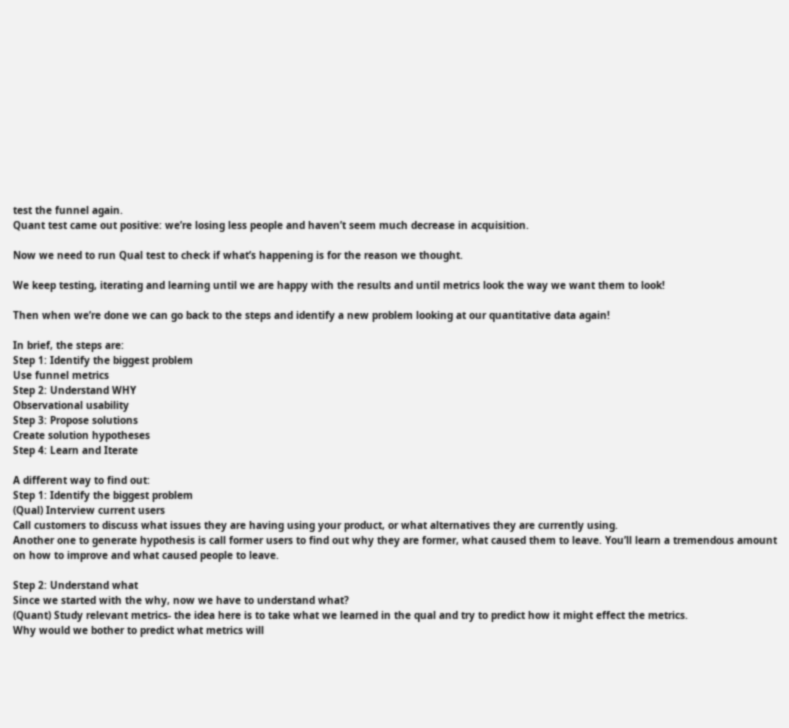test the funnel again.
Quant test came out positive: we’re losing less people and haven’t seem much decrease in acquisition.

Now we need to run Qual test to check if what’s happening is for the reason we thought.

We keep testing, iterating and learning until we are happy with the results and until metrics look the way we want them to look!

Then when we’re done we can go back to the steps and identify a new problem looking at our quantitative data again!

In brief, the steps are:
Step 1: Identify the biggest problem
Use funnel metrics
Step 2: Understand WHY
Observational usability
Step 3: Propose solutions
Create solution hypotheses
Step 4: Learn and Iterate

A different way to find out:
Step 1: Identify the biggest problem
(Qual) Interview current users
Call customers to discuss what issues they are having using your product, or what alternatives they are currently using.
Another one to generate hypothesis is call former users to find out why they are former, what caused them to leave. You’ll learn a tremendous amount on how to improve and what caused people to leave.

Step 2: Understand what
Since we started with the why, now we have to understand what?
(Quant) Study relevant metrics- the idea here is to take what we learned in the qual and try to predict how it might effect the metrics.
Why would we bother to predict what metrics will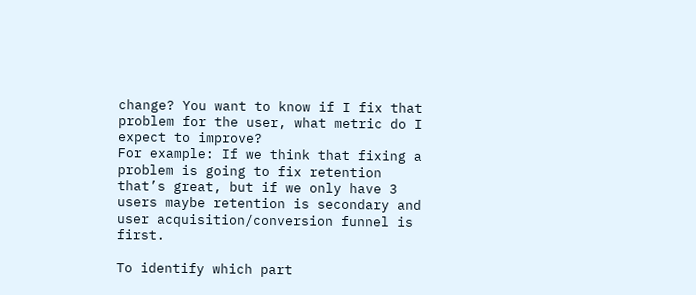change? You want to know if I fix that problem for the user, what metric do I expect to improve?
For example: If we think that fixing a problem is going to fix retention that’s great, but if we only have 3 users maybe retention is secondary and user acquisition/conversion funnel is first.

To identify which part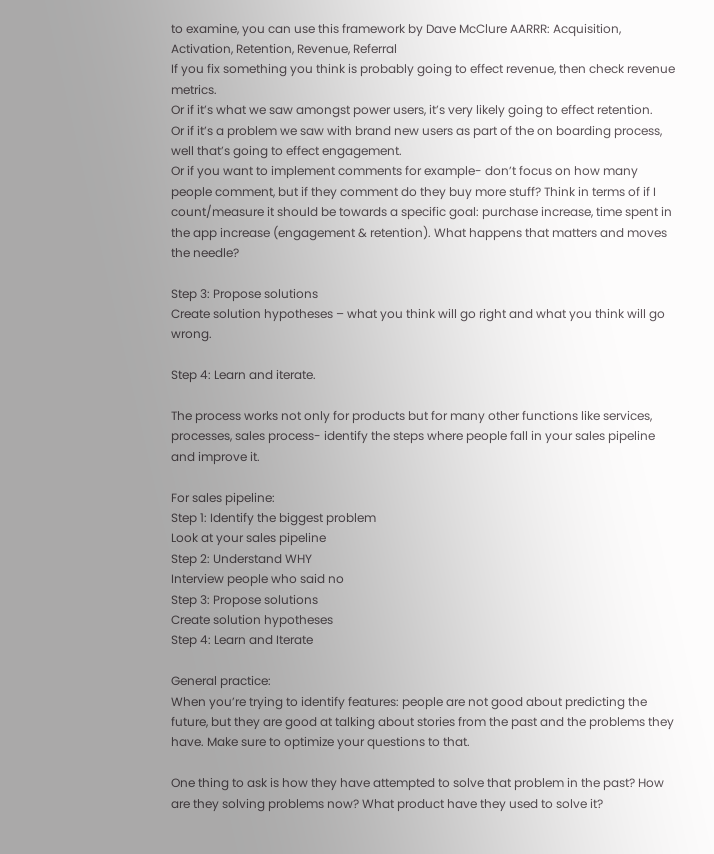to examine, you can use this framework by Dave McClure AARRR: Acquisition, Activation, Retention, Revenue, Referral
If you fix something you think is probably going to effect revenue, then check revenue metrics.
Or if it’s what we saw amongst power users, it’s very likely going to effect retention.
Or if it’s a problem we saw with brand new users as part of the on boarding process, well that’s going to effect engagement.
Or if you want to implement comments for example- don’t focus on how many people comment, but if they comment do they buy more stuff? Think in terms of if I count/measure it should be towards a specific goal: purchase increase, time spent in the app increase (engagement & retention). What happens that matters and moves the needle?

Step 3: Propose solutions
Create solution hypotheses – what you think will go right and what you think will go wrong.

Step 4: Learn and iterate.

The process works not only for products but for many other functions like services, processes, sales process- identify the steps where people fall in your sales pipeline and improve it.

For sales pipeline:
Step 1: Identify the biggest problem
Look at your sales pipeline
Step 2: Understand WHY
Interview people who said no
Step 3: Propose solutions
Create solution hypotheses
Step 4: Learn and Iterate

General practice:
When you’re trying to identify features: people are not good about predicting the future, but they are good at talking about stories from the past and the problems they have. Make sure to optimize your questions to that.

One thing to ask is how they have attempted to solve that problem in the past? How are they solving problems now? What product have they used to solve it?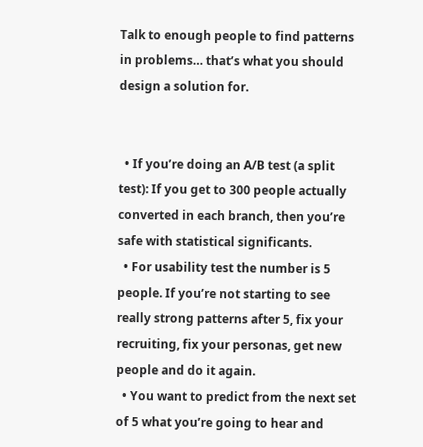Talk to enough people to find patterns in problems… that’s what you should design a solution for.


  • If you’re doing an A/B test (a split test): If you get to 300 people actually converted in each branch, then you’re safe with statistical significants.
  • For usability test the number is 5 people. If you’re not starting to see really strong patterns after 5, fix your recruiting, fix your personas, get new people and do it again.
  • You want to predict from the next set of 5 what you’re going to hear and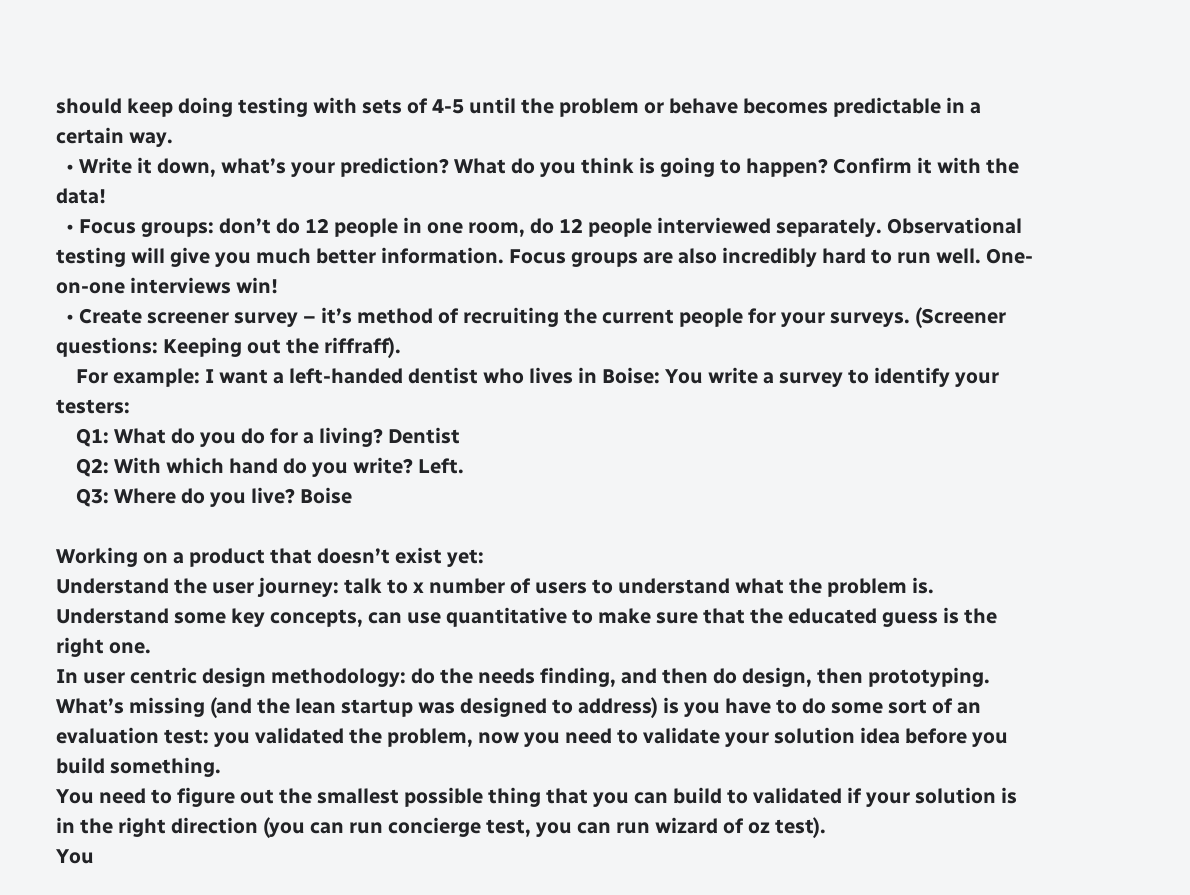should keep doing testing with sets of 4-5 until the problem or behave becomes predictable in a certain way.
  • Write it down, what’s your prediction? What do you think is going to happen? Confirm it with the data!
  • Focus groups: don’t do 12 people in one room, do 12 people interviewed separately. Observational testing will give you much better information. Focus groups are also incredibly hard to run well. One-on-one interviews win!
  • Create screener survey – it’s method of recruiting the current people for your surveys. (Screener questions: Keeping out the riffraff).
    For example: I want a left-handed dentist who lives in Boise: You write a survey to identify your testers:
    Q1: What do you do for a living? Dentist
    Q2: With which hand do you write? Left.
    Q3: Where do you live? Boise

Working on a product that doesn’t exist yet:
Understand the user journey: talk to x number of users to understand what the problem is.
Understand some key concepts, can use quantitative to make sure that the educated guess is the right one.
In user centric design methodology: do the needs finding, and then do design, then prototyping.
What’s missing (and the lean startup was designed to address) is you have to do some sort of an evaluation test: you validated the problem, now you need to validate your solution idea before you build something.
You need to figure out the smallest possible thing that you can build to validated if your solution is in the right direction (you can run concierge test, you can run wizard of oz test).
You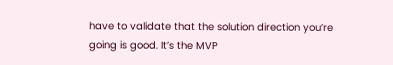have to validate that the solution direction you’re going is good. It’s the MVP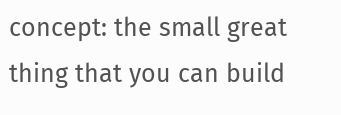concept: the small great thing that you can build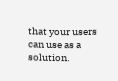that your users can use as a solution.